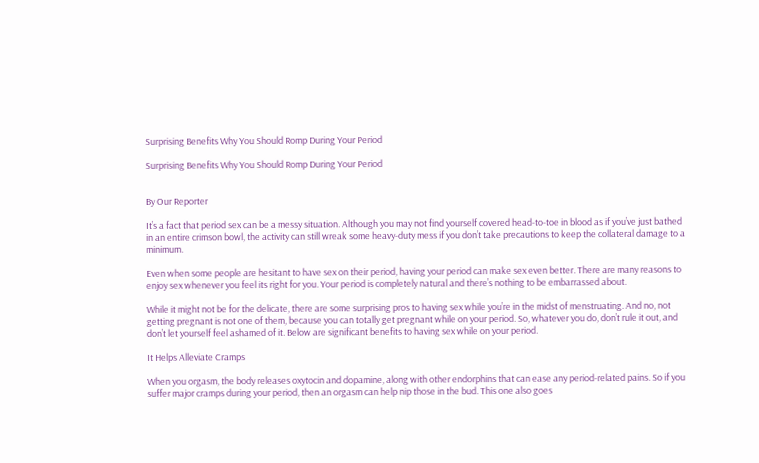Surprising Benefits Why You Should Romp During Your Period

Surprising Benefits Why You Should Romp During Your Period


By Our Reporter

It’s a fact that period sex can be a messy situation. Although you may not find yourself covered head-to-toe in blood as if you’ve just bathed in an entire crimson bowl, the activity can still wreak some heavy-duty mess if you don’t take precautions to keep the collateral damage to a minimum.

Even when some people are hesitant to have sex on their period, having your period can make sex even better. There are many reasons to enjoy sex whenever you feel its right for you. Your period is completely natural and there’s nothing to be embarrassed about.

While it might not be for the delicate, there are some surprising pros to having sex while you’re in the midst of menstruating. And no, not getting pregnant is not one of them, because you can totally get pregnant while on your period. So, whatever you do, don’t rule it out, and don’t let yourself feel ashamed of it. Below are significant benefits to having sex while on your period.

It Helps Alleviate Cramps

When you orgasm, the body releases oxytocin and dopamine, along with other endorphins that can ease any period-related pains. So if you suffer major cramps during your period, then an orgasm can help nip those in the bud. This one also goes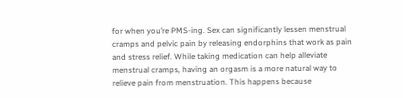for when you’re PMS-ing. Sex can significantly lessen menstrual cramps and pelvic pain by releasing endorphins that work as pain and stress relief. While taking medication can help alleviate menstrual cramps, having an orgasm is a more natural way to relieve pain from menstruation. This happens because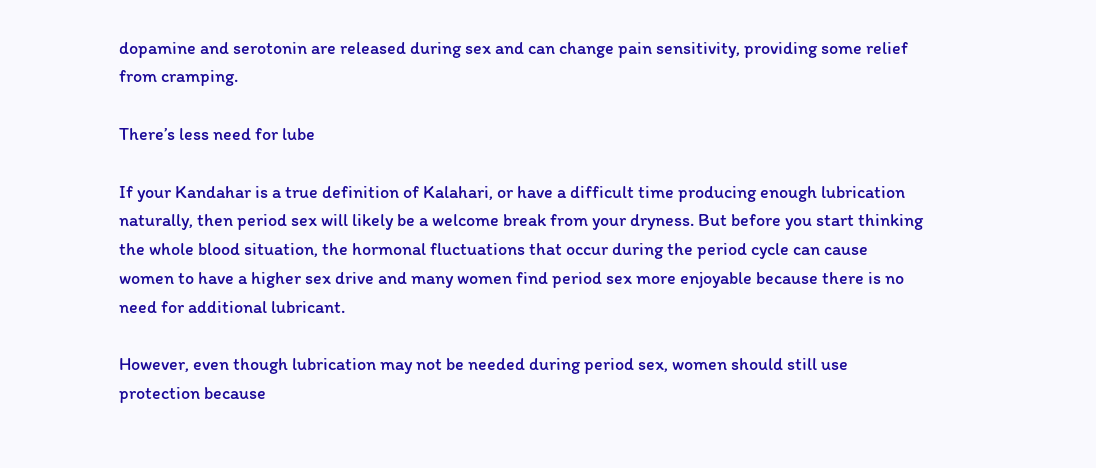dopamine and serotonin are released during sex and can change pain sensitivity, providing some relief from cramping.

There’s less need for lube

If your Kandahar is a true definition of Kalahari, or have a difficult time producing enough lubrication naturally, then period sex will likely be a welcome break from your dryness. But before you start thinking the whole blood situation, the hormonal fluctuations that occur during the period cycle can cause women to have a higher sex drive and many women find period sex more enjoyable because there is no need for additional lubricant.

However, even though lubrication may not be needed during period sex, women should still use protection because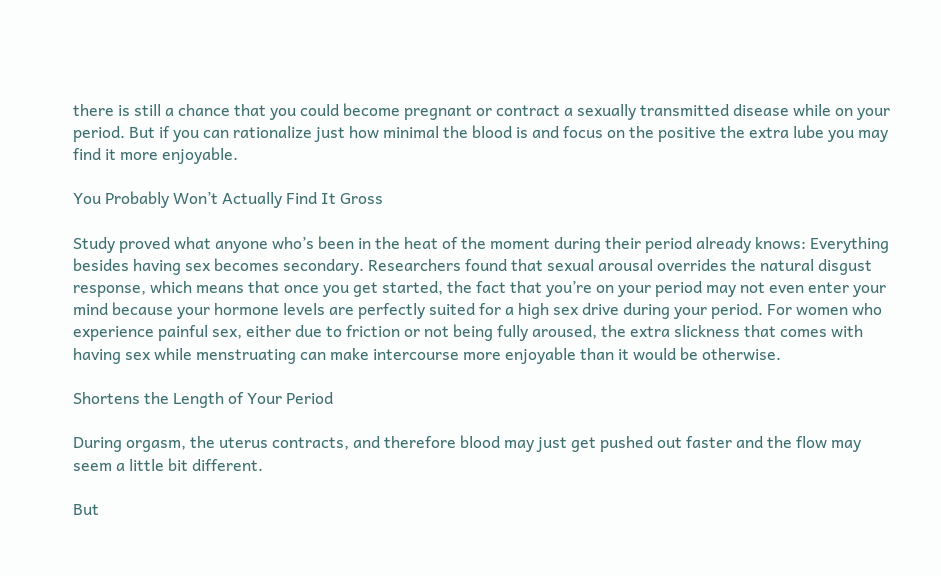there is still a chance that you could become pregnant or contract a sexually transmitted disease while on your period. But if you can rationalize just how minimal the blood is and focus on the positive the extra lube you may find it more enjoyable.

You Probably Won’t Actually Find It Gross

Study proved what anyone who’s been in the heat of the moment during their period already knows: Everything besides having sex becomes secondary. Researchers found that sexual arousal overrides the natural disgust response, which means that once you get started, the fact that you’re on your period may not even enter your mind because your hormone levels are perfectly suited for a high sex drive during your period. For women who experience painful sex, either due to friction or not being fully aroused, the extra slickness that comes with having sex while menstruating can make intercourse more enjoyable than it would be otherwise.

Shortens the Length of Your Period

During orgasm, the uterus contracts, and therefore blood may just get pushed out faster and the flow may seem a little bit different.

But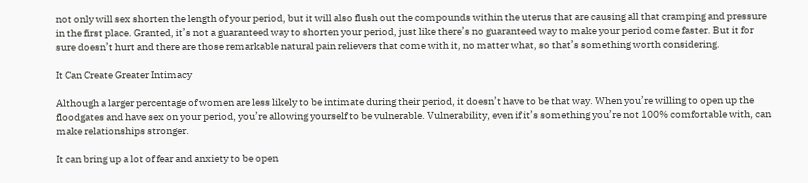not only will sex shorten the length of your period, but it will also flush out the compounds within the uterus that are causing all that cramping and pressure in the first place. Granted, it’s not a guaranteed way to shorten your period, just like there’s no guaranteed way to make your period come faster. But it for sure doesn’t hurt and there are those remarkable natural pain relievers that come with it, no matter what, so that’s something worth considering.

It Can Create Greater Intimacy

Although a larger percentage of women are less likely to be intimate during their period, it doesn’t have to be that way. When you’re willing to open up the floodgates and have sex on your period, you’re allowing yourself to be vulnerable. Vulnerability, even if it’s something you’re not 100% comfortable with, can make relationships stronger.

It can bring up a lot of fear and anxiety to be open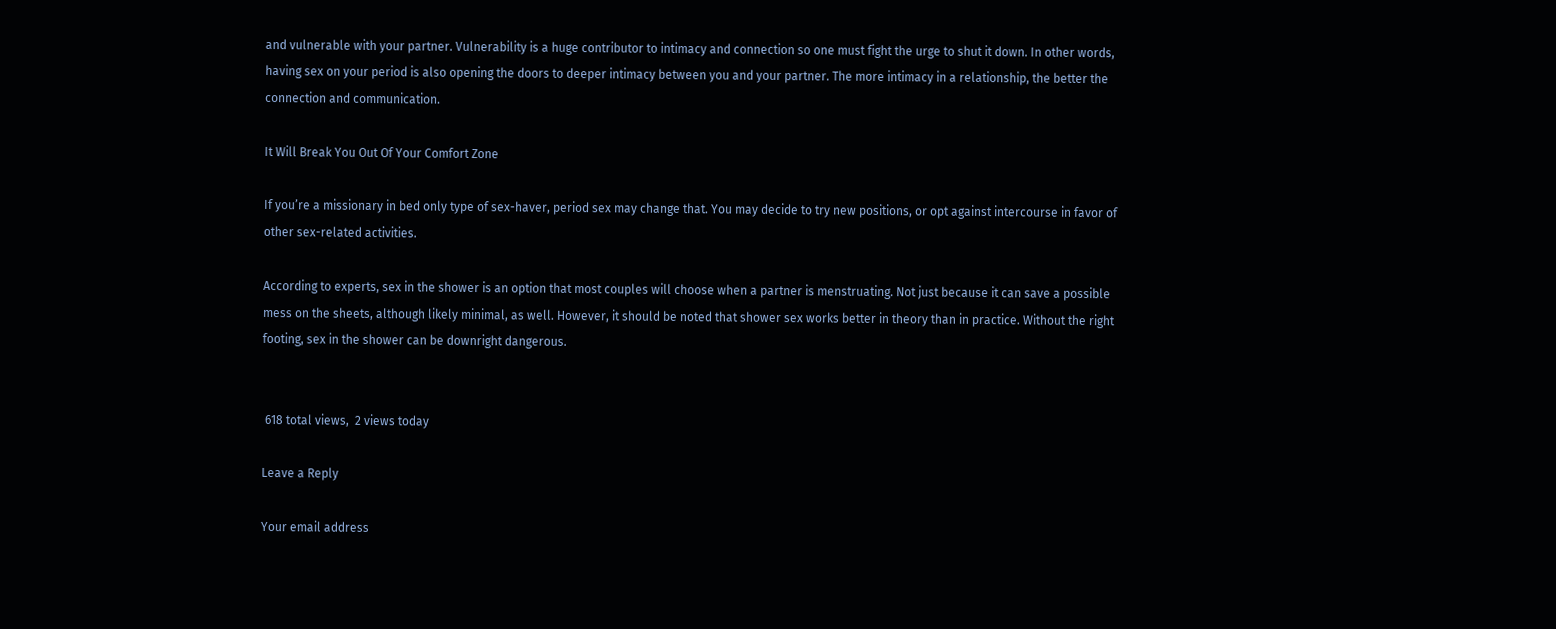and vulnerable with your partner. Vulnerability is a huge contributor to intimacy and connection so one must fight the urge to shut it down. In other words, having sex on your period is also opening the doors to deeper intimacy between you and your partner. The more intimacy in a relationship, the better the connection and communication.

It Will Break You Out Of Your Comfort Zone

If you’re a missionary in bed only type of sex-haver, period sex may change that. You may decide to try new positions, or opt against intercourse in favor of other sex-related activities.

According to experts, sex in the shower is an option that most couples will choose when a partner is menstruating. Not just because it can save a possible mess on the sheets, although likely minimal, as well. However, it should be noted that shower sex works better in theory than in practice. Without the right footing, sex in the shower can be downright dangerous.


 618 total views,  2 views today

Leave a Reply

Your email address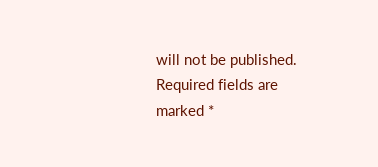will not be published. Required fields are marked *